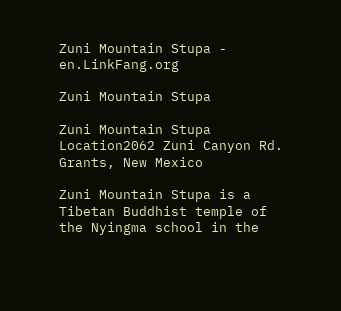Zuni Mountain Stupa - en.LinkFang.org

Zuni Mountain Stupa

Zuni Mountain Stupa
Location2062 Zuni Canyon Rd.
Grants, New Mexico

Zuni Mountain Stupa is a Tibetan Buddhist temple of the Nyingma school in the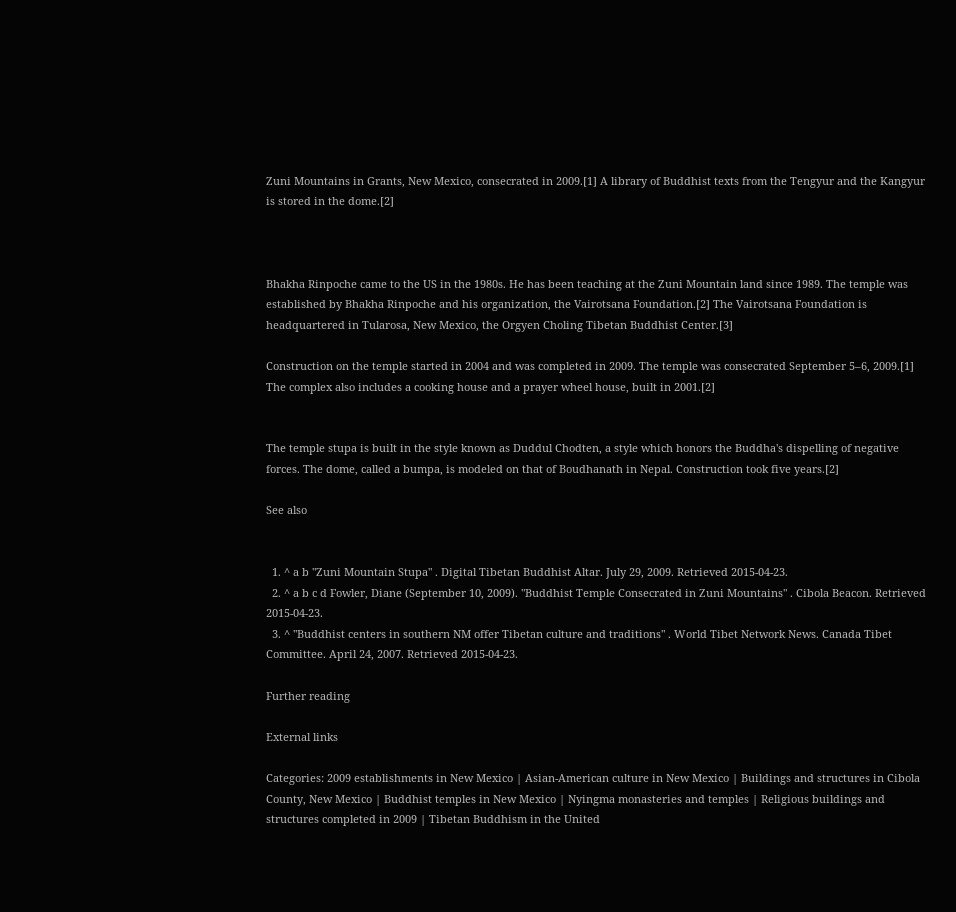Zuni Mountains in Grants, New Mexico, consecrated in 2009.[1] A library of Buddhist texts from the Tengyur and the Kangyur is stored in the dome.[2]



Bhakha Rinpoche came to the US in the 1980s. He has been teaching at the Zuni Mountain land since 1989. The temple was established by Bhakha Rinpoche and his organization, the Vairotsana Foundation.[2] The Vairotsana Foundation is headquartered in Tularosa, New Mexico, the Orgyen Choling Tibetan Buddhist Center.[3]

Construction on the temple started in 2004 and was completed in 2009. The temple was consecrated September 5–6, 2009.[1] The complex also includes a cooking house and a prayer wheel house, built in 2001.[2]


The temple stupa is built in the style known as Duddul Chodten, a style which honors the Buddha's dispelling of negative forces. The dome, called a bumpa, is modeled on that of Boudhanath in Nepal. Construction took five years.[2]

See also


  1. ^ a b "Zuni Mountain Stupa" . Digital Tibetan Buddhist Altar. July 29, 2009. Retrieved 2015-04-23.
  2. ^ a b c d Fowler, Diane (September 10, 2009). "Buddhist Temple Consecrated in Zuni Mountains" . Cibola Beacon. Retrieved 2015-04-23.
  3. ^ "Buddhist centers in southern NM offer Tibetan culture and traditions" . World Tibet Network News. Canada Tibet Committee. April 24, 2007. Retrieved 2015-04-23.

Further reading

External links

Categories: 2009 establishments in New Mexico | Asian-American culture in New Mexico | Buildings and structures in Cibola County, New Mexico | Buddhist temples in New Mexico | Nyingma monasteries and temples | Religious buildings and structures completed in 2009 | Tibetan Buddhism in the United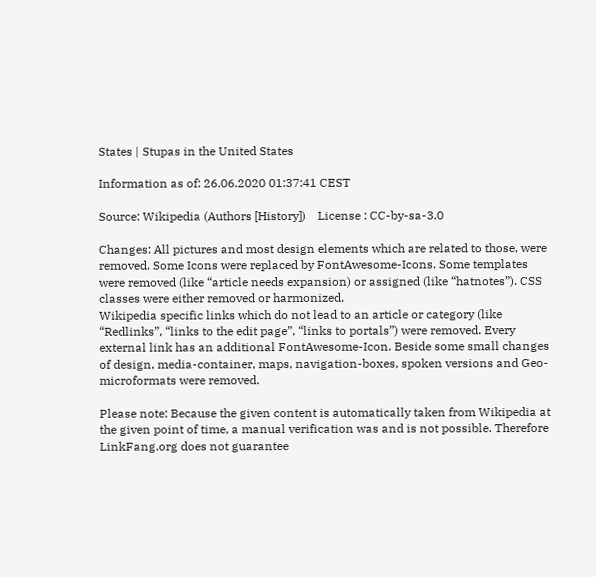States | Stupas in the United States

Information as of: 26.06.2020 01:37:41 CEST

Source: Wikipedia (Authors [History])    License : CC-by-sa-3.0

Changes: All pictures and most design elements which are related to those, were removed. Some Icons were replaced by FontAwesome-Icons. Some templates were removed (like “article needs expansion) or assigned (like “hatnotes”). CSS classes were either removed or harmonized.
Wikipedia specific links which do not lead to an article or category (like “Redlinks”, “links to the edit page”, “links to portals”) were removed. Every external link has an additional FontAwesome-Icon. Beside some small changes of design, media-container, maps, navigation-boxes, spoken versions and Geo-microformats were removed.

Please note: Because the given content is automatically taken from Wikipedia at the given point of time, a manual verification was and is not possible. Therefore LinkFang.org does not guarantee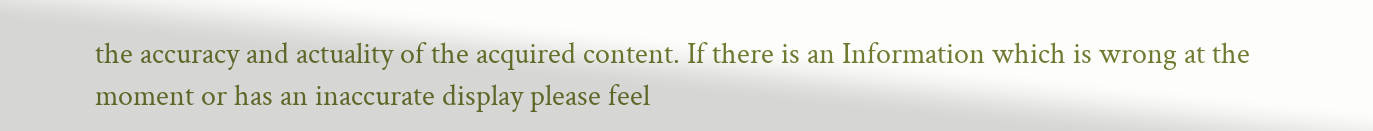the accuracy and actuality of the acquired content. If there is an Information which is wrong at the moment or has an inaccurate display please feel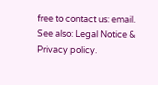free to contact us: email.
See also: Legal Notice & Privacy policy.